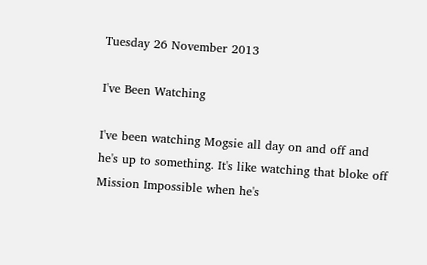Tuesday 26 November 2013

I've Been Watching

I've been watching Mogsie all day on and off and he's up to something. It's like watching that bloke off Mission Impossible when he's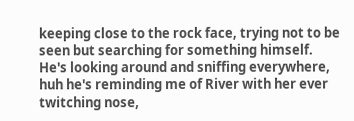keeping close to the rock face, trying not to be seen but searching for something himself. He's looking around and sniffing everywhere, huh he's reminding me of River with her ever twitching nose,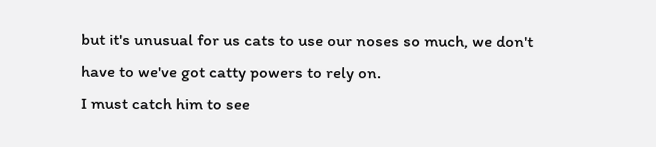but it's unusual for us cats to use our noses so much, we don't have to we've got catty powers to rely on.
I must catch him to see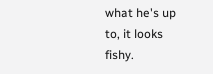what he's up to, it looks fishy.